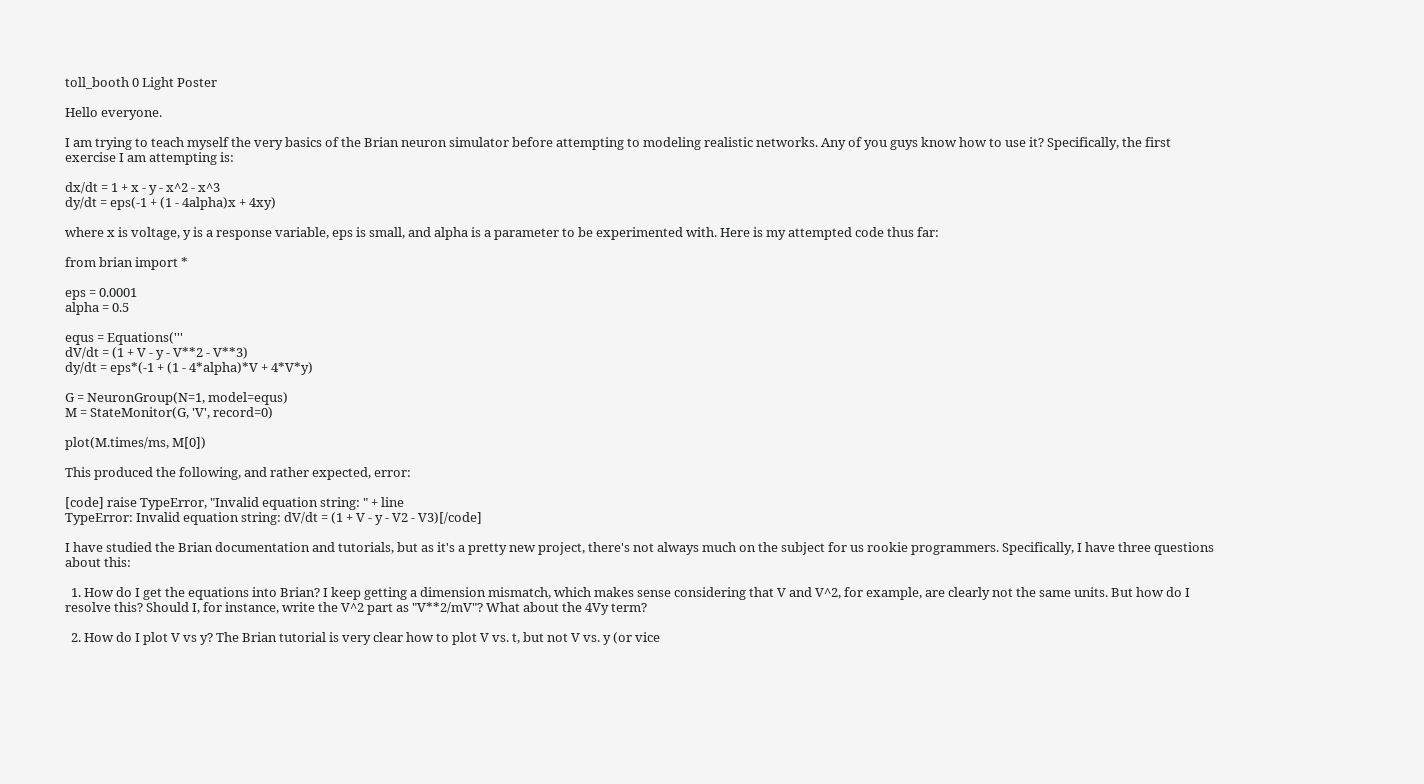toll_booth 0 Light Poster

Hello everyone.

I am trying to teach myself the very basics of the Brian neuron simulator before attempting to modeling realistic networks. Any of you guys know how to use it? Specifically, the first exercise I am attempting is:

dx/dt = 1 + x - y - x^2 - x^3
dy/dt = eps(-1 + (1 - 4alpha)x + 4xy)

where x is voltage, y is a response variable, eps is small, and alpha is a parameter to be experimented with. Here is my attempted code thus far:

from brian import *

eps = 0.0001
alpha = 0.5

equs = Equations('''
dV/dt = (1 + V - y - V**2 - V**3)
dy/dt = eps*(-1 + (1 - 4*alpha)*V + 4*V*y)

G = NeuronGroup(N=1, model=equs)
M = StateMonitor(G, 'V', record=0)

plot(M.times/ms, M[0])

This produced the following, and rather expected, error:

[code] raise TypeError, "Invalid equation string: " + line
TypeError: Invalid equation string: dV/dt = (1 + V - y - V2 - V3)[/code]

I have studied the Brian documentation and tutorials, but as it's a pretty new project, there's not always much on the subject for us rookie programmers. Specifically, I have three questions about this:

  1. How do I get the equations into Brian? I keep getting a dimension mismatch, which makes sense considering that V and V^2, for example, are clearly not the same units. But how do I resolve this? Should I, for instance, write the V^2 part as "V**2/mV"? What about the 4Vy term?

  2. How do I plot V vs y? The Brian tutorial is very clear how to plot V vs. t, but not V vs. y (or vice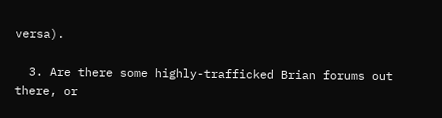versa).

  3. Are there some highly-trafficked Brian forums out there, or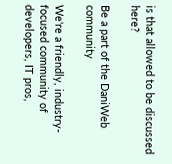is that allowed to be discussed here?

Be a part of the DaniWeb community

We're a friendly, industry-focused community of developers, IT pros,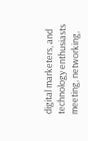digital marketers, and technology enthusiasts meeting, networking,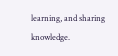learning, and sharing knowledge.